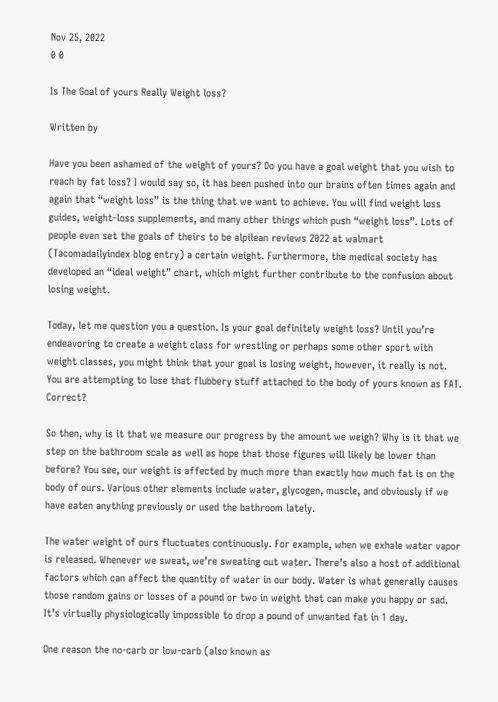Nov 25, 2022
0 0

Is The Goal of yours Really Weight loss?

Written by

Have you been ashamed of the weight of yours? Do you have a goal weight that you wish to reach by fat loss? I would say so, it has been pushed into our brains often times again and again that “weight loss” is the thing that we want to achieve. You will find weight loss guides, weight-loss supplements, and many other things which push “weight loss”. Lots of people even set the goals of theirs to be alpilean reviews 2022 at walmart (Tacomadailyindex blog entry) a certain weight. Furthermore, the medical society has developed an “ideal weight” chart, which might further contribute to the confusion about losing weight.

Today, let me question you a question. Is your goal definitely weight loss? Until you’re endeavoring to create a weight class for wrestling or perhaps some other sport with weight classes, you might think that your goal is losing weight, however, it really is not. You are attempting to lose that flubbery stuff attached to the body of yours known as FAT. Correct?

So then, why is it that we measure our progress by the amount we weigh? Why is it that we step on the bathroom scale as well as hope that those figures will likely be lower than before? You see, our weight is affected by much more than exactly how much fat is on the body of ours. Various other elements include water, glycogen, muscle, and obviously if we have eaten anything previously or used the bathroom lately.

The water weight of ours fluctuates continuously. For example, when we exhale water vapor is released. Whenever we sweat, we’re sweating out water. There’s also a host of additional factors which can affect the quantity of water in our body. Water is what generally causes those random gains or losses of a pound or two in weight that can make you happy or sad. It’s virtually physiologically impossible to drop a pound of unwanted fat in 1 day.

One reason the no-carb or low-carb (also known as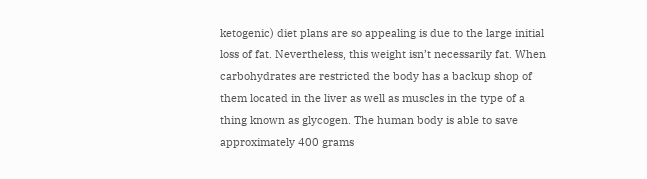ketogenic) diet plans are so appealing is due to the large initial loss of fat. Nevertheless, this weight isn’t necessarily fat. When carbohydrates are restricted the body has a backup shop of them located in the liver as well as muscles in the type of a thing known as glycogen. The human body is able to save approximately 400 grams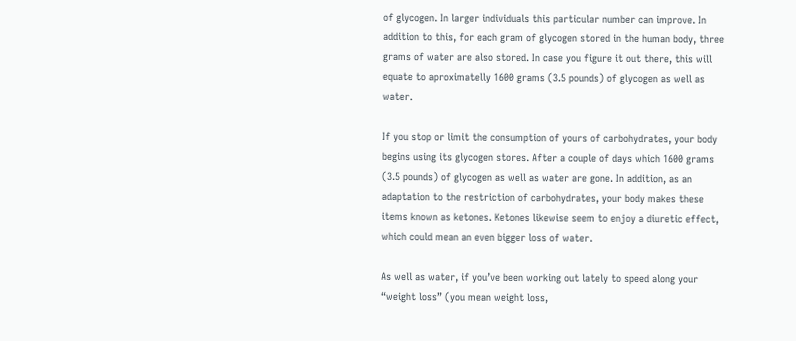of glycogen. In larger individuals this particular number can improve. In addition to this, for each gram of glycogen stored in the human body, three grams of water are also stored. In case you figure it out there, this will equate to aproximatelly 1600 grams (3.5 pounds) of glycogen as well as water.

If you stop or limit the consumption of yours of carbohydrates, your body begins using its glycogen stores. After a couple of days which 1600 grams (3.5 pounds) of glycogen as well as water are gone. In addition, as an adaptation to the restriction of carbohydrates, your body makes these items known as ketones. Ketones likewise seem to enjoy a diuretic effect, which could mean an even bigger loss of water.

As well as water, if you’ve been working out lately to speed along your “weight loss” (you mean weight loss,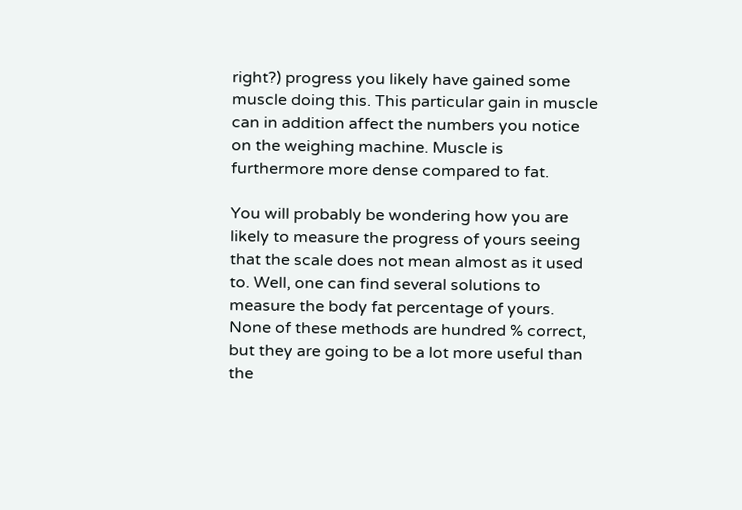right?) progress you likely have gained some muscle doing this. This particular gain in muscle can in addition affect the numbers you notice on the weighing machine. Muscle is furthermore more dense compared to fat.

You will probably be wondering how you are likely to measure the progress of yours seeing that the scale does not mean almost as it used to. Well, one can find several solutions to measure the body fat percentage of yours. None of these methods are hundred % correct, but they are going to be a lot more useful than the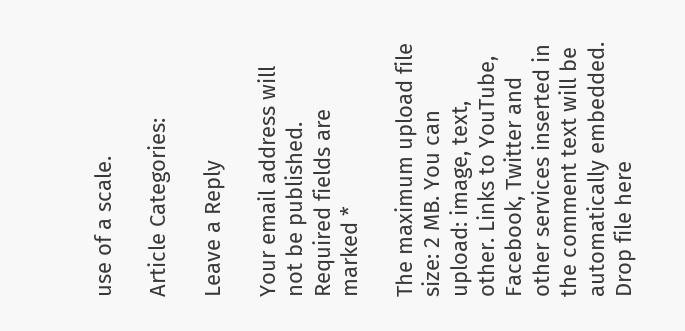use of a scale.

Article Categories:

Leave a Reply

Your email address will not be published. Required fields are marked *

The maximum upload file size: 2 MB. You can upload: image, text, other. Links to YouTube, Facebook, Twitter and other services inserted in the comment text will be automatically embedded. Drop file here